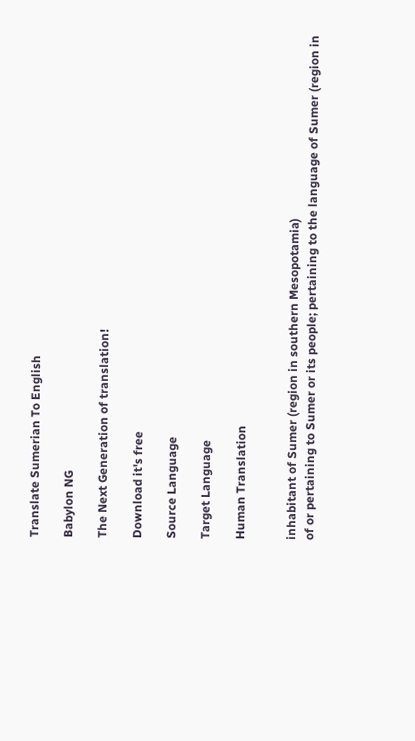Translate Sumerian To English

Babylon NG

The Next Generation of translation!

Download it's free

Source Language

Target Language

Human Translation


inhabitant of Sumer (region in southern Mesopotamia)
of or pertaining to Sumer or its people; pertaining to the language of Sumer (region in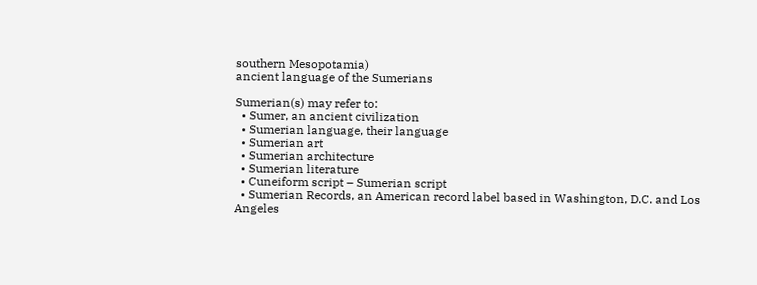southern Mesopotamia)
ancient language of the Sumerians

Sumerian(s) may refer to:
  • Sumer, an ancient civilization
  • Sumerian language, their language
  • Sumerian art
  • Sumerian architecture
  • Sumerian literature
  • Cuneiform script – Sumerian script
  • Sumerian Records, an American record label based in Washington, D.C. and Los Angeles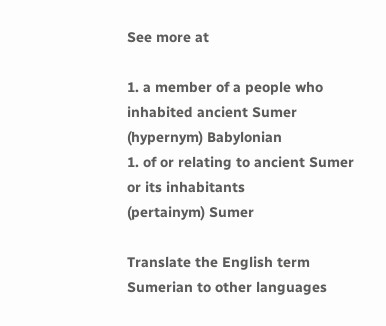See more at

1. a member of a people who inhabited ancient Sumer
(hypernym) Babylonian
1. of or relating to ancient Sumer or its inhabitants
(pertainym) Sumer

Translate the English term Sumerian to other languages